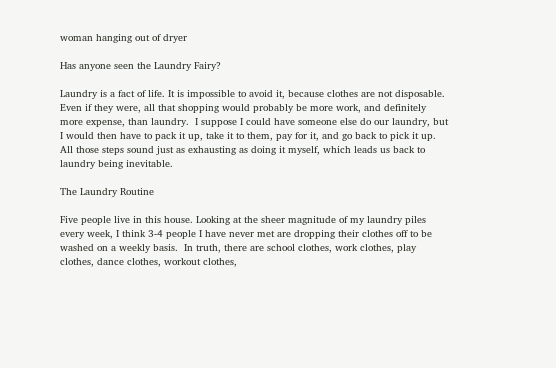woman hanging out of dryer

Has anyone seen the Laundry Fairy?

Laundry is a fact of life. It is impossible to avoid it, because clothes are not disposable.  Even if they were, all that shopping would probably be more work, and definitely more expense, than laundry.  I suppose I could have someone else do our laundry, but I would then have to pack it up, take it to them, pay for it, and go back to pick it up. All those steps sound just as exhausting as doing it myself, which leads us back to laundry being inevitable.

The Laundry Routine

Five people live in this house. Looking at the sheer magnitude of my laundry piles every week, I think 3-4 people I have never met are dropping their clothes off to be washed on a weekly basis.  In truth, there are school clothes, work clothes, play clothes, dance clothes, workout clothes,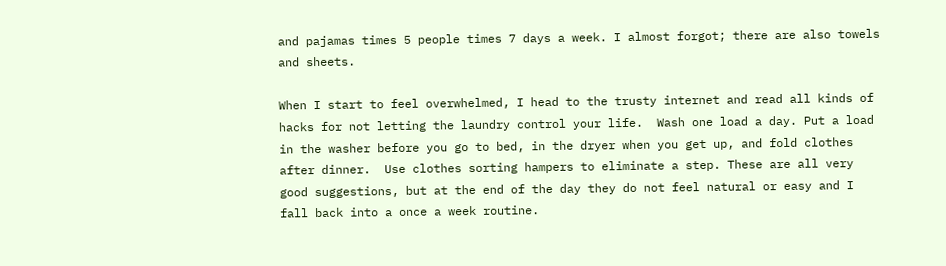and pajamas times 5 people times 7 days a week. I almost forgot; there are also towels and sheets.

When I start to feel overwhelmed, I head to the trusty internet and read all kinds of hacks for not letting the laundry control your life.  Wash one load a day. Put a load in the washer before you go to bed, in the dryer when you get up, and fold clothes after dinner.  Use clothes sorting hampers to eliminate a step. These are all very good suggestions, but at the end of the day they do not feel natural or easy and I fall back into a once a week routine.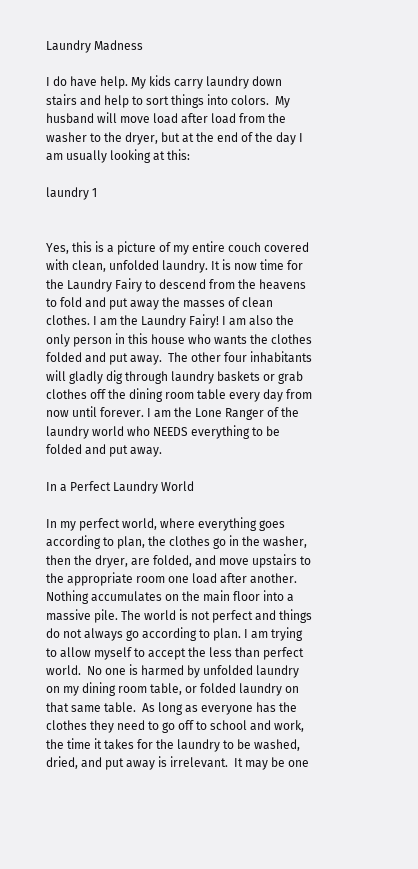Laundry Madness

I do have help. My kids carry laundry down stairs and help to sort things into colors.  My husband will move load after load from the washer to the dryer, but at the end of the day I am usually looking at this:

laundry 1


Yes, this is a picture of my entire couch covered with clean, unfolded laundry. It is now time for the Laundry Fairy to descend from the heavens to fold and put away the masses of clean clothes. I am the Laundry Fairy! I am also the only person in this house who wants the clothes folded and put away.  The other four inhabitants will gladly dig through laundry baskets or grab clothes off the dining room table every day from now until forever. I am the Lone Ranger of the laundry world who NEEDS everything to be folded and put away.

In a Perfect Laundry World

In my perfect world, where everything goes according to plan, the clothes go in the washer, then the dryer, are folded, and move upstairs to the appropriate room one load after another. Nothing accumulates on the main floor into a massive pile. The world is not perfect and things do not always go according to plan. I am trying to allow myself to accept the less than perfect world.  No one is harmed by unfolded laundry on my dining room table, or folded laundry on that same table.  As long as everyone has the clothes they need to go off to school and work, the time it takes for the laundry to be washed, dried, and put away is irrelevant.  It may be one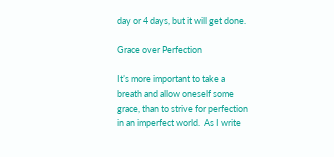day or 4 days, but it will get done.

Grace over Perfection

It’s more important to take a breath and allow oneself some grace, than to strive for perfection in an imperfect world.  As I write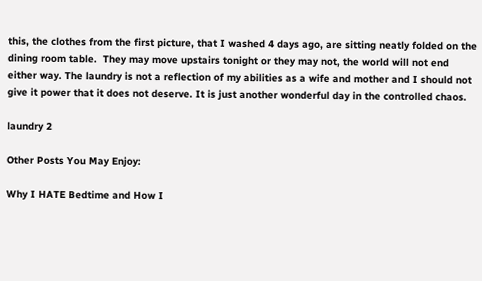this, the clothes from the first picture, that I washed 4 days ago, are sitting neatly folded on the dining room table.  They may move upstairs tonight or they may not, the world will not end either way. The laundry is not a reflection of my abilities as a wife and mother and I should not give it power that it does not deserve. It is just another wonderful day in the controlled chaos.

laundry 2

Other Posts You May Enjoy:

Why I HATE Bedtime and How I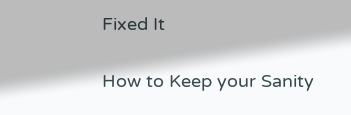Fixed It

How to Keep your Sanity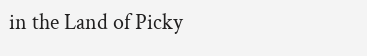in the Land of Picky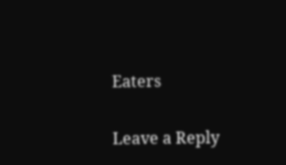Eaters

Leave a Reply